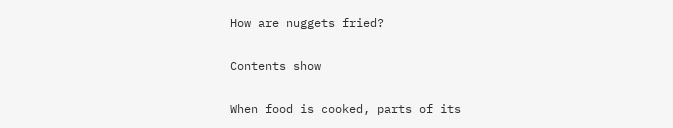How are nuggets fried?

Contents show

When food is cooked, parts of its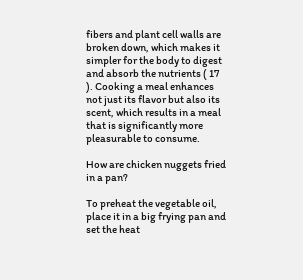fibers and plant cell walls are broken down, which makes it simpler for the body to digest and absorb the nutrients ( 17 ). Cooking a meal enhances not just its flavor but also its scent, which results in a meal that is significantly more pleasurable to consume.

How are chicken nuggets fried in a pan?

To preheat the vegetable oil, place it in a big frying pan and set the heat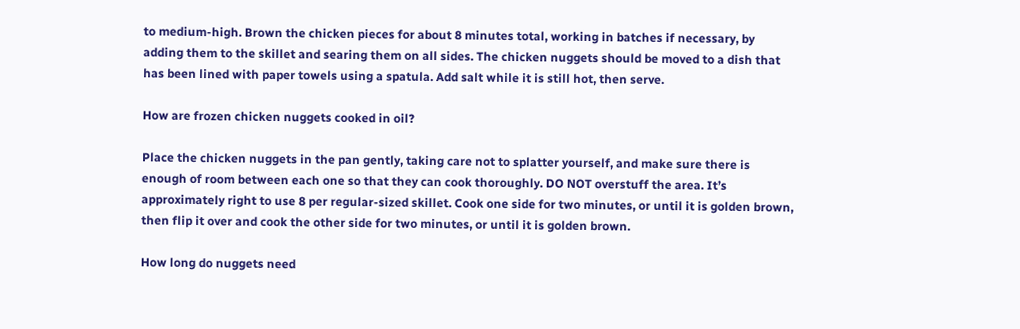to medium-high. Brown the chicken pieces for about 8 minutes total, working in batches if necessary, by adding them to the skillet and searing them on all sides. The chicken nuggets should be moved to a dish that has been lined with paper towels using a spatula. Add salt while it is still hot, then serve.

How are frozen chicken nuggets cooked in oil?

Place the chicken nuggets in the pan gently, taking care not to splatter yourself, and make sure there is enough of room between each one so that they can cook thoroughly. DO NOT overstuff the area. It’s approximately right to use 8 per regular-sized skillet. Cook one side for two minutes, or until it is golden brown, then flip it over and cook the other side for two minutes, or until it is golden brown.

How long do nuggets need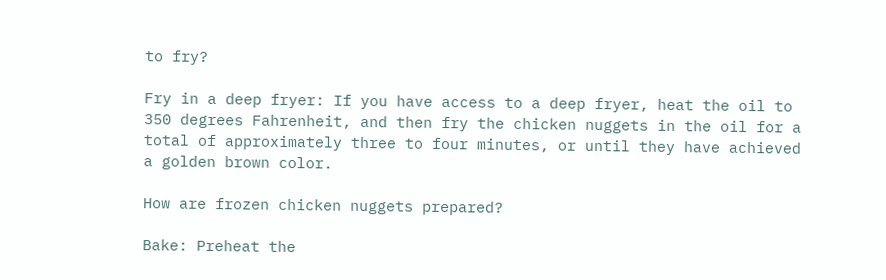to fry?

Fry in a deep fryer: If you have access to a deep fryer, heat the oil to 350 degrees Fahrenheit, and then fry the chicken nuggets in the oil for a total of approximately three to four minutes, or until they have achieved a golden brown color.

How are frozen chicken nuggets prepared?

Bake: Preheat the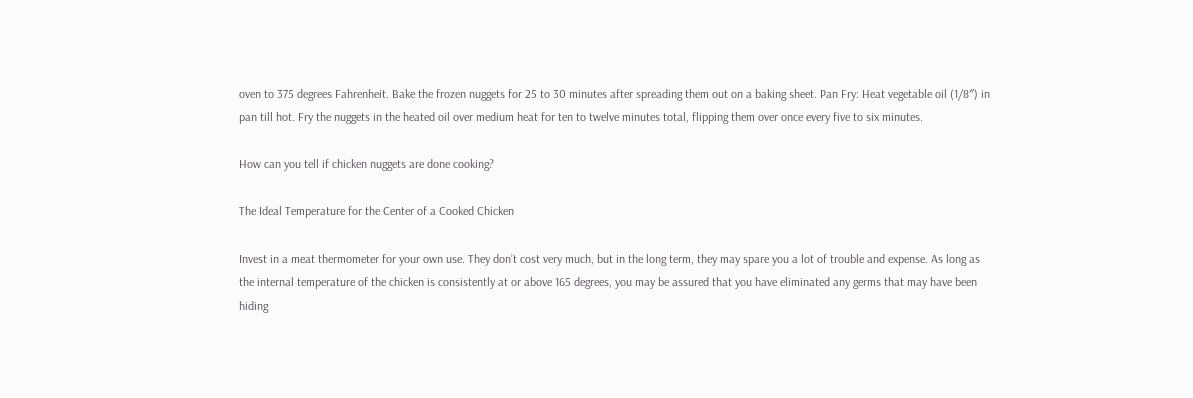oven to 375 degrees Fahrenheit. Bake the frozen nuggets for 25 to 30 minutes after spreading them out on a baking sheet. Pan Fry: Heat vegetable oil (1/8″) in pan till hot. Fry the nuggets in the heated oil over medium heat for ten to twelve minutes total, flipping them over once every five to six minutes.

How can you tell if chicken nuggets are done cooking?

The Ideal Temperature for the Center of a Cooked Chicken

Invest in a meat thermometer for your own use. They don’t cost very much, but in the long term, they may spare you a lot of trouble and expense. As long as the internal temperature of the chicken is consistently at or above 165 degrees, you may be assured that you have eliminated any germs that may have been hiding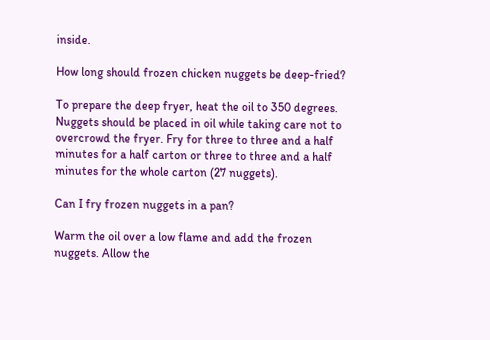inside.

How long should frozen chicken nuggets be deep-fried?

To prepare the deep fryer, heat the oil to 350 degrees. Nuggets should be placed in oil while taking care not to overcrowd the fryer. Fry for three to three and a half minutes for a half carton or three to three and a half minutes for the whole carton (27 nuggets).

Can I fry frozen nuggets in a pan?

Warm the oil over a low flame and add the frozen nuggets. Allow the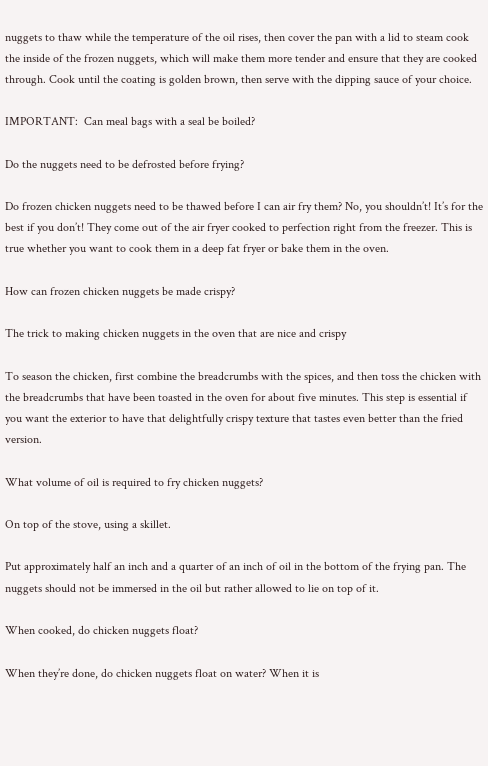nuggets to thaw while the temperature of the oil rises, then cover the pan with a lid to steam cook the inside of the frozen nuggets, which will make them more tender and ensure that they are cooked through. Cook until the coating is golden brown, then serve with the dipping sauce of your choice.

IMPORTANT:  Can meal bags with a seal be boiled?

Do the nuggets need to be defrosted before frying?

Do frozen chicken nuggets need to be thawed before I can air fry them? No, you shouldn’t! It’s for the best if you don’t! They come out of the air fryer cooked to perfection right from the freezer. This is true whether you want to cook them in a deep fat fryer or bake them in the oven.

How can frozen chicken nuggets be made crispy?

The trick to making chicken nuggets in the oven that are nice and crispy

To season the chicken, first combine the breadcrumbs with the spices, and then toss the chicken with the breadcrumbs that have been toasted in the oven for about five minutes. This step is essential if you want the exterior to have that delightfully crispy texture that tastes even better than the fried version.

What volume of oil is required to fry chicken nuggets?

On top of the stove, using a skillet.

Put approximately half an inch and a quarter of an inch of oil in the bottom of the frying pan. The nuggets should not be immersed in the oil but rather allowed to lie on top of it.

When cooked, do chicken nuggets float?

When they’re done, do chicken nuggets float on water? When it is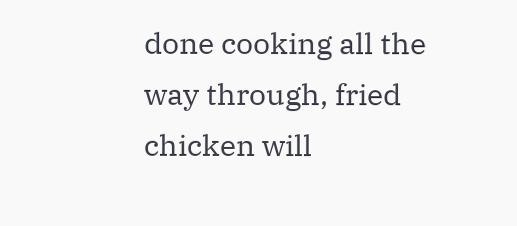done cooking all the way through, fried chicken will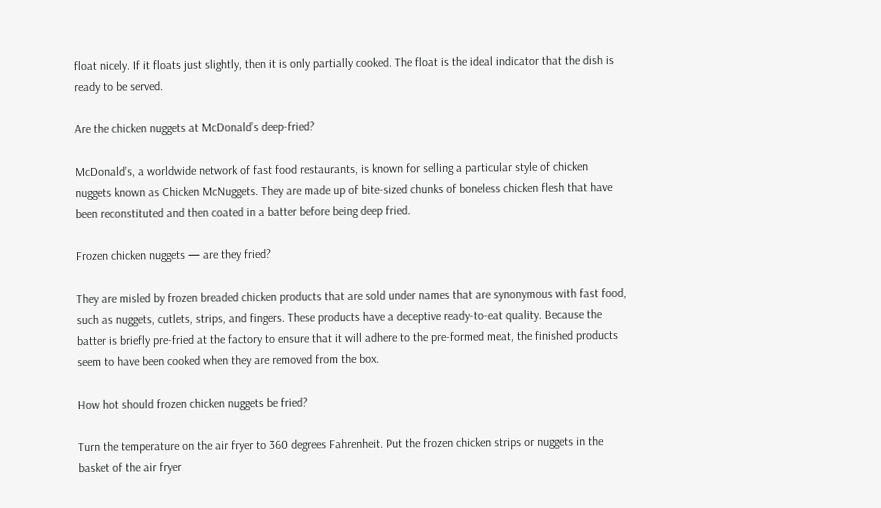float nicely. If it floats just slightly, then it is only partially cooked. The float is the ideal indicator that the dish is ready to be served.

Are the chicken nuggets at McDonald’s deep-fried?

McDonald’s, a worldwide network of fast food restaurants, is known for selling a particular style of chicken nuggets known as Chicken McNuggets. They are made up of bite-sized chunks of boneless chicken flesh that have been reconstituted and then coated in a batter before being deep fried.

Frozen chicken nuggets — are they fried?

They are misled by frozen breaded chicken products that are sold under names that are synonymous with fast food, such as nuggets, cutlets, strips, and fingers. These products have a deceptive ready-to-eat quality. Because the batter is briefly pre-fried at the factory to ensure that it will adhere to the pre-formed meat, the finished products seem to have been cooked when they are removed from the box.

How hot should frozen chicken nuggets be fried?

Turn the temperature on the air fryer to 360 degrees Fahrenheit. Put the frozen chicken strips or nuggets in the basket of the air fryer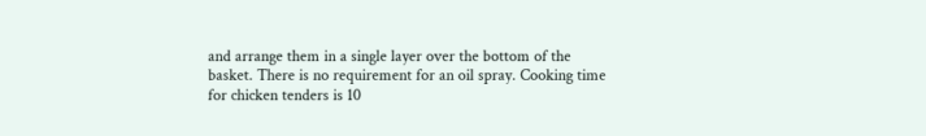and arrange them in a single layer over the bottom of the basket. There is no requirement for an oil spray. Cooking time for chicken tenders is 10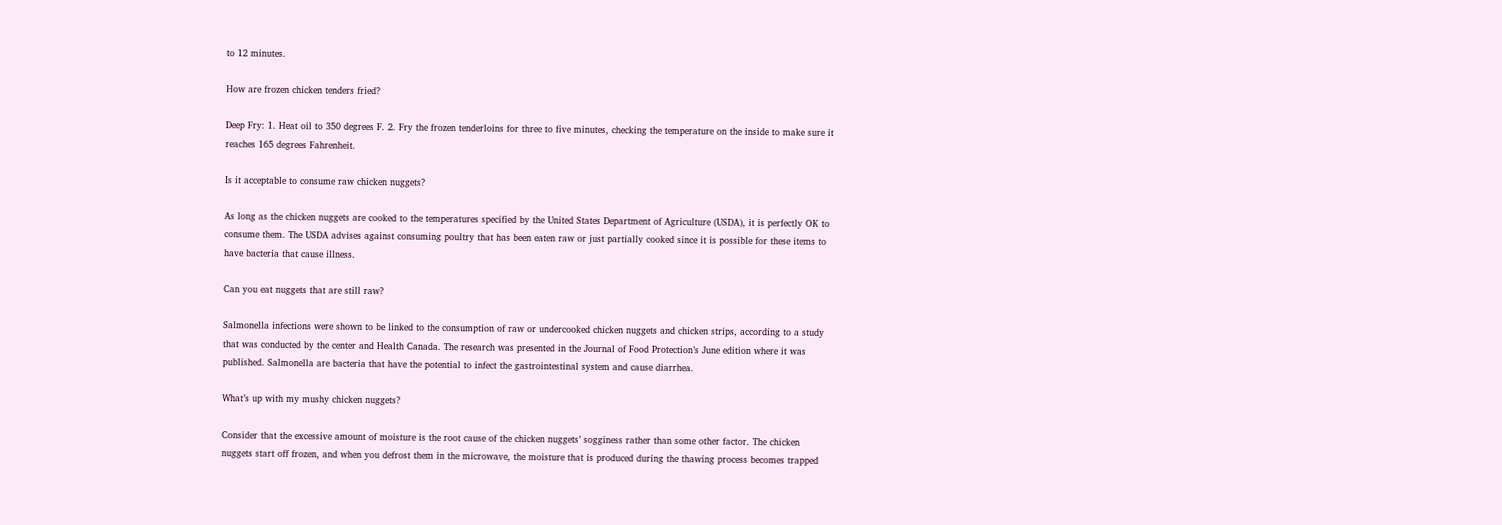to 12 minutes.

How are frozen chicken tenders fried?

Deep Fry: 1. Heat oil to 350 degrees F. 2. Fry the frozen tenderloins for three to five minutes, checking the temperature on the inside to make sure it reaches 165 degrees Fahrenheit.

Is it acceptable to consume raw chicken nuggets?

As long as the chicken nuggets are cooked to the temperatures specified by the United States Department of Agriculture (USDA), it is perfectly OK to consume them. The USDA advises against consuming poultry that has been eaten raw or just partially cooked since it is possible for these items to have bacteria that cause illness.

Can you eat nuggets that are still raw?

Salmonella infections were shown to be linked to the consumption of raw or undercooked chicken nuggets and chicken strips, according to a study that was conducted by the center and Health Canada. The research was presented in the Journal of Food Protection’s June edition where it was published. Salmonella are bacteria that have the potential to infect the gastrointestinal system and cause diarrhea.

What’s up with my mushy chicken nuggets?

Consider that the excessive amount of moisture is the root cause of the chicken nuggets’ sogginess rather than some other factor. The chicken nuggets start off frozen, and when you defrost them in the microwave, the moisture that is produced during the thawing process becomes trapped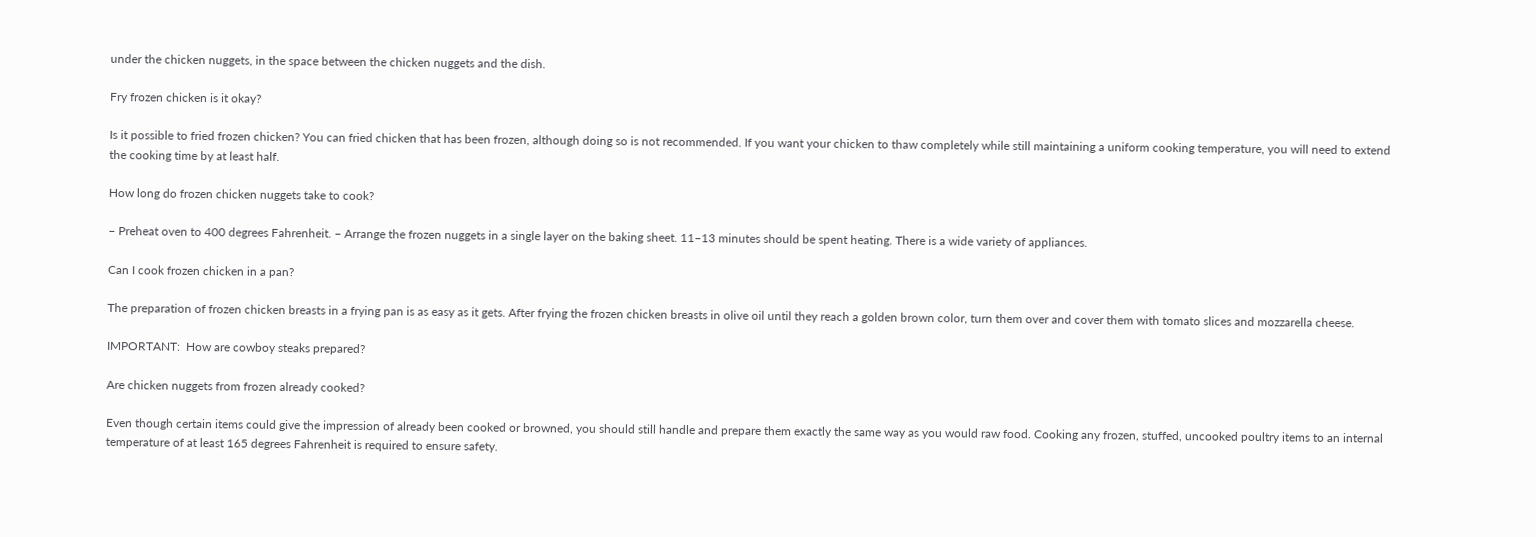under the chicken nuggets, in the space between the chicken nuggets and the dish.

Fry frozen chicken is it okay?

Is it possible to fried frozen chicken? You can fried chicken that has been frozen, although doing so is not recommended. If you want your chicken to thaw completely while still maintaining a uniform cooking temperature, you will need to extend the cooking time by at least half.

How long do frozen chicken nuggets take to cook?

– Preheat oven to 400 degrees Fahrenheit. – Arrange the frozen nuggets in a single layer on the baking sheet. 11–13 minutes should be spent heating. There is a wide variety of appliances.

Can I cook frozen chicken in a pan?

The preparation of frozen chicken breasts in a frying pan is as easy as it gets. After frying the frozen chicken breasts in olive oil until they reach a golden brown color, turn them over and cover them with tomato slices and mozzarella cheese.

IMPORTANT:  How are cowboy steaks prepared?

Are chicken nuggets from frozen already cooked?

Even though certain items could give the impression of already been cooked or browned, you should still handle and prepare them exactly the same way as you would raw food. Cooking any frozen, stuffed, uncooked poultry items to an internal temperature of at least 165 degrees Fahrenheit is required to ensure safety.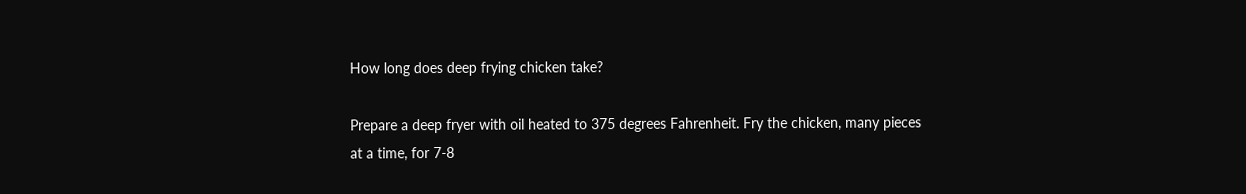How long does deep frying chicken take?

Prepare a deep fryer with oil heated to 375 degrees Fahrenheit. Fry the chicken, many pieces at a time, for 7-8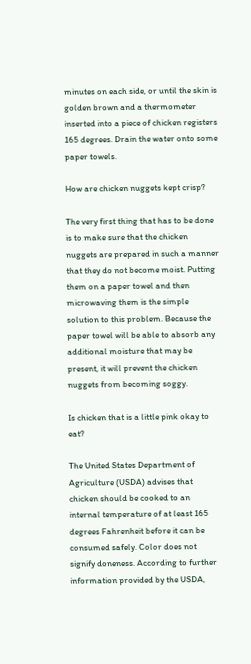minutes on each side, or until the skin is golden brown and a thermometer inserted into a piece of chicken registers 165 degrees. Drain the water onto some paper towels.

How are chicken nuggets kept crisp?

The very first thing that has to be done is to make sure that the chicken nuggets are prepared in such a manner that they do not become moist. Putting them on a paper towel and then microwaving them is the simple solution to this problem. Because the paper towel will be able to absorb any additional moisture that may be present, it will prevent the chicken nuggets from becoming soggy.

Is chicken that is a little pink okay to eat?

The United States Department of Agriculture (USDA) advises that chicken should be cooked to an internal temperature of at least 165 degrees Fahrenheit before it can be consumed safely. Color does not signify doneness. According to further information provided by the USDA,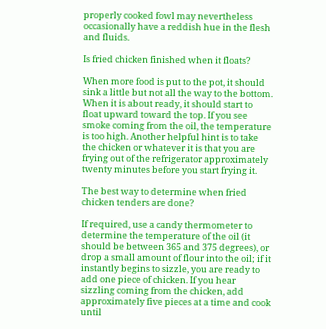properly cooked fowl may nevertheless occasionally have a reddish hue in the flesh and fluids.

Is fried chicken finished when it floats?

When more food is put to the pot, it should sink a little but not all the way to the bottom. When it is about ready, it should start to float upward toward the top. If you see smoke coming from the oil, the temperature is too high. Another helpful hint is to take the chicken or whatever it is that you are frying out of the refrigerator approximately twenty minutes before you start frying it.

The best way to determine when fried chicken tenders are done?

If required, use a candy thermometer to determine the temperature of the oil (it should be between 365 and 375 degrees), or drop a small amount of flour into the oil; if it instantly begins to sizzle, you are ready to add one piece of chicken. If you hear sizzling coming from the chicken, add approximately five pieces at a time and cook until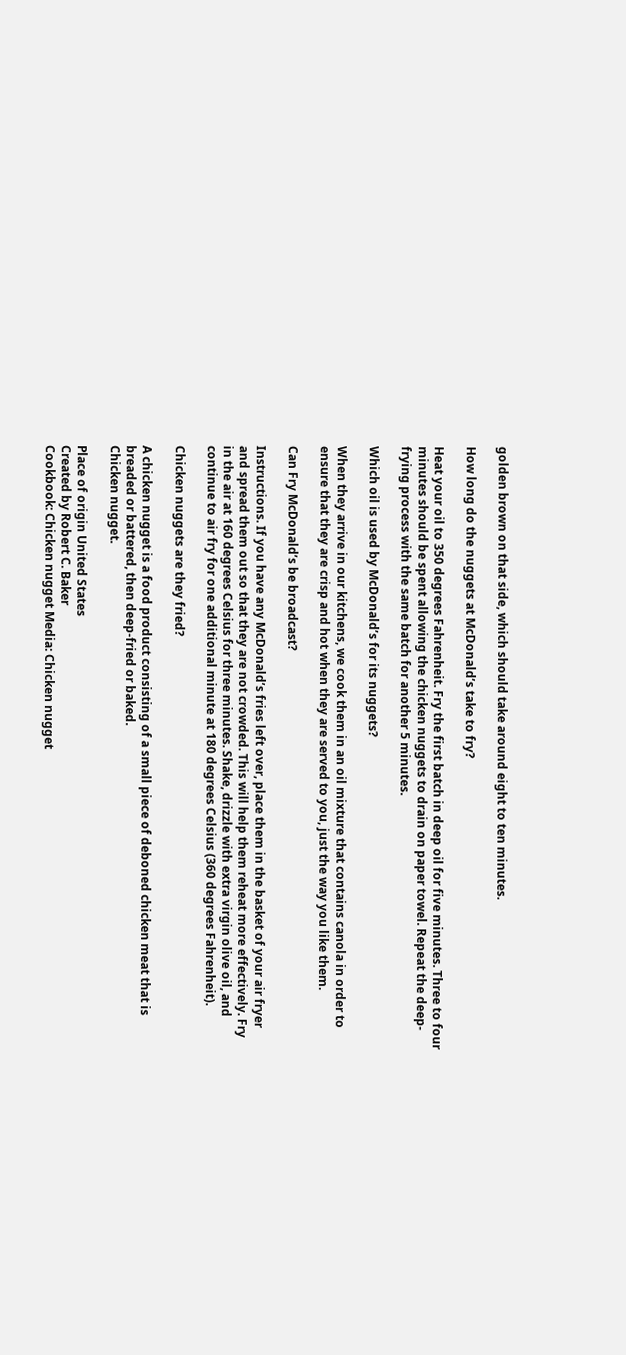golden brown on that side, which should take around eight to ten minutes.

How long do the nuggets at McDonald’s take to fry?

Heat your oil to 350 degrees Fahrenheit. Fry the first batch in deep oil for five minutes. Three to four minutes should be spent allowing the chicken nuggets to drain on paper towel. Repeat the deep-frying process with the same batch for another 5 minutes.

Which oil is used by McDonald’s for its nuggets?

When they arrive in our kitchens, we cook them in an oil mixture that contains canola in order to ensure that they are crisp and hot when they are served to you, just the way you like them.

Can Fry McDonald’s be broadcast?

Instructions. If you have any McDonald’s fries left over, place them in the basket of your air fryer and spread them out so that they are not crowded. This will help them reheat more effectively. Fry in the air at 160 degrees Celsius for three minutes. Shake, drizzle with extra virgin olive oil, and continue to air fry for one additional minute at 180 degrees Celsius (360 degrees Fahrenheit).

Chicken nuggets are they fried?

A chicken nugget is a food product consisting of a small piece of deboned chicken meat that is breaded or battered, then deep-fried or baked.
Chicken nugget.

Place of origin United States
Created by Robert C. Baker
Cookbook: Chicken nugget Media: Chicken nugget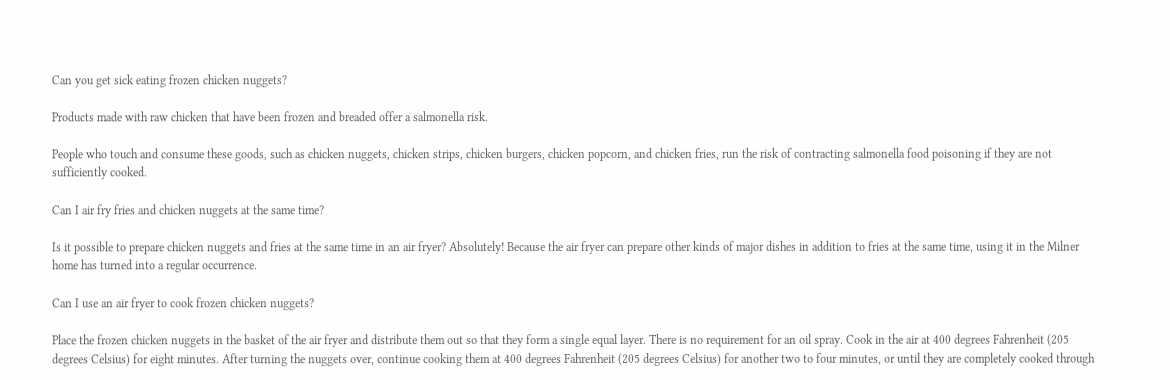Can you get sick eating frozen chicken nuggets?

Products made with raw chicken that have been frozen and breaded offer a salmonella risk.

People who touch and consume these goods, such as chicken nuggets, chicken strips, chicken burgers, chicken popcorn, and chicken fries, run the risk of contracting salmonella food poisoning if they are not sufficiently cooked.

Can I air fry fries and chicken nuggets at the same time?

Is it possible to prepare chicken nuggets and fries at the same time in an air fryer? Absolutely! Because the air fryer can prepare other kinds of major dishes in addition to fries at the same time, using it in the Milner home has turned into a regular occurrence.

Can I use an air fryer to cook frozen chicken nuggets?

Place the frozen chicken nuggets in the basket of the air fryer and distribute them out so that they form a single equal layer. There is no requirement for an oil spray. Cook in the air at 400 degrees Fahrenheit (205 degrees Celsius) for eight minutes. After turning the nuggets over, continue cooking them at 400 degrees Fahrenheit (205 degrees Celsius) for another two to four minutes, or until they are completely cooked through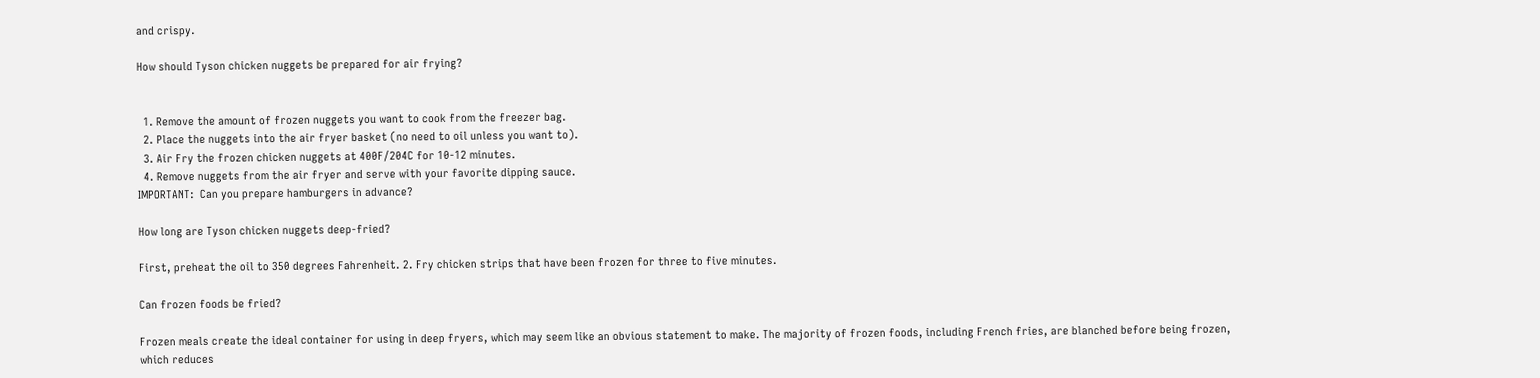and crispy.

How should Tyson chicken nuggets be prepared for air frying?


  1. Remove the amount of frozen nuggets you want to cook from the freezer bag.
  2. Place the nuggets into the air fryer basket (no need to oil unless you want to).
  3. Air Fry the frozen chicken nuggets at 400F/204C for 10-12 minutes.
  4. Remove nuggets from the air fryer and serve with your favorite dipping sauce.
IMPORTANT:  Can you prepare hamburgers in advance?

How long are Tyson chicken nuggets deep-fried?

First, preheat the oil to 350 degrees Fahrenheit. 2. Fry chicken strips that have been frozen for three to five minutes.

Can frozen foods be fried?

Frozen meals create the ideal container for using in deep fryers, which may seem like an obvious statement to make. The majority of frozen foods, including French fries, are blanched before being frozen, which reduces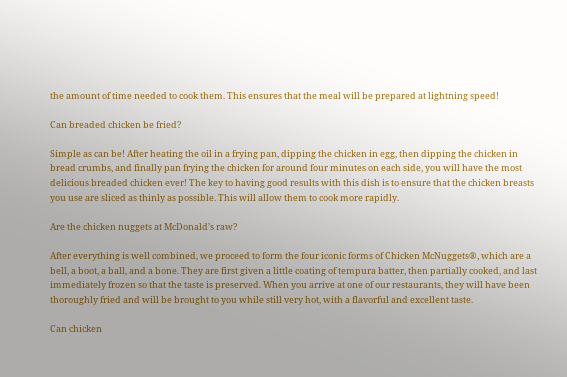the amount of time needed to cook them. This ensures that the meal will be prepared at lightning speed!

Can breaded chicken be fried?

Simple as can be! After heating the oil in a frying pan, dipping the chicken in egg, then dipping the chicken in bread crumbs, and finally pan frying the chicken for around four minutes on each side, you will have the most delicious breaded chicken ever! The key to having good results with this dish is to ensure that the chicken breasts you use are sliced as thinly as possible. This will allow them to cook more rapidly.

Are the chicken nuggets at McDonald’s raw?

After everything is well combined, we proceed to form the four iconic forms of Chicken McNuggets®, which are a bell, a boot, a ball, and a bone. They are first given a little coating of tempura batter, then partially cooked, and last immediately frozen so that the taste is preserved. When you arrive at one of our restaurants, they will have been thoroughly fried and will be brought to you while still very hot, with a flavorful and excellent taste.

Can chicken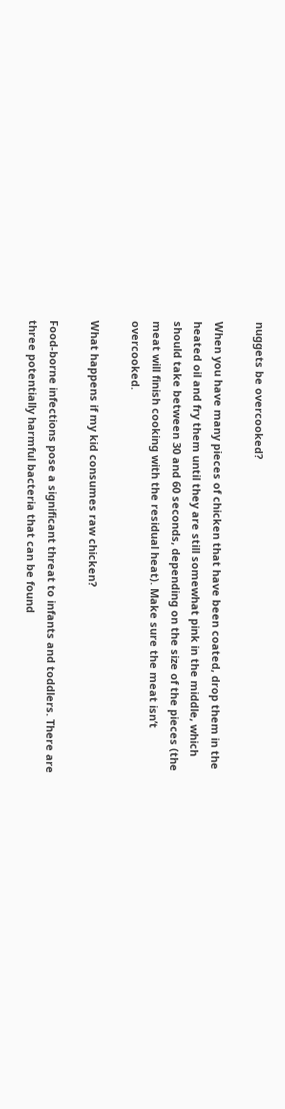nuggets be overcooked?

When you have many pieces of chicken that have been coated, drop them in the heated oil and fry them until they are still somewhat pink in the middle, which should take between 30 and 60 seconds, depending on the size of the pieces (the meat will finish cooking with the residual heat). Make sure the meat isn’t overcooked.

What happens if my kid consumes raw chicken?

Food-borne infections pose a significant threat to infants and toddlers. There are three potentially harmful bacteria that can be found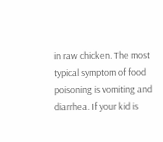in raw chicken. The most typical symptom of food poisoning is vomiting and diarrhea. If your kid is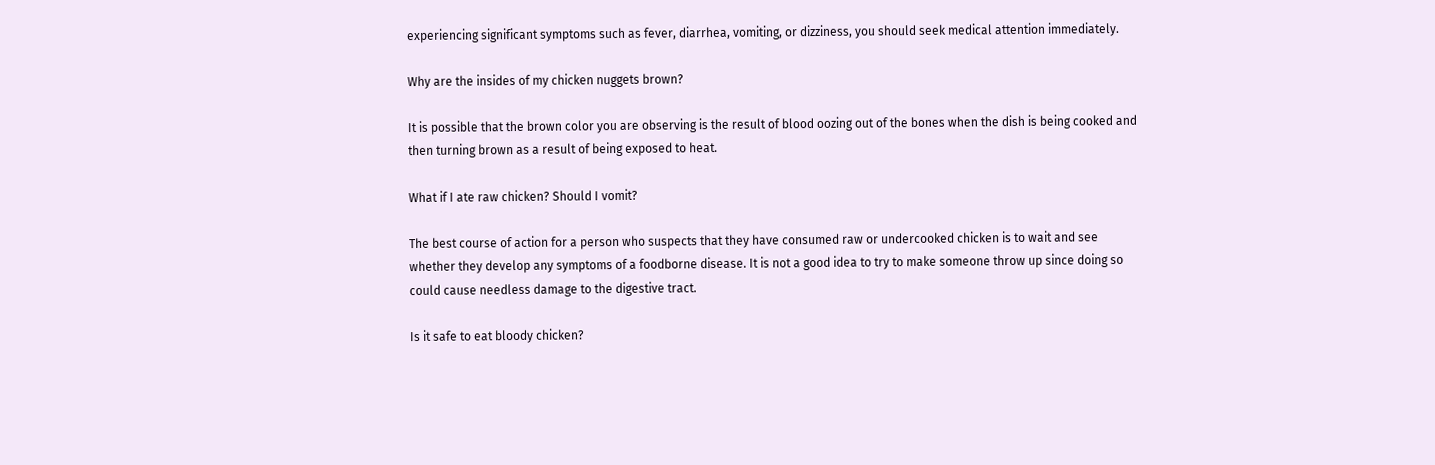experiencing significant symptoms such as fever, diarrhea, vomiting, or dizziness, you should seek medical attention immediately.

Why are the insides of my chicken nuggets brown?

It is possible that the brown color you are observing is the result of blood oozing out of the bones when the dish is being cooked and then turning brown as a result of being exposed to heat.

What if I ate raw chicken? Should I vomit?

The best course of action for a person who suspects that they have consumed raw or undercooked chicken is to wait and see whether they develop any symptoms of a foodborne disease. It is not a good idea to try to make someone throw up since doing so could cause needless damage to the digestive tract.

Is it safe to eat bloody chicken?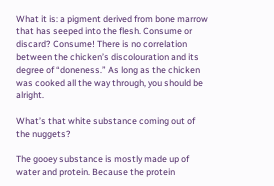What it is: a pigment derived from bone marrow that has seeped into the flesh. Consume or discard? Consume! There is no correlation between the chicken’s discolouration and its degree of “doneness.” As long as the chicken was cooked all the way through, you should be alright.

What’s that white substance coming out of the nuggets?

The gooey substance is mostly made up of water and protein. Because the protein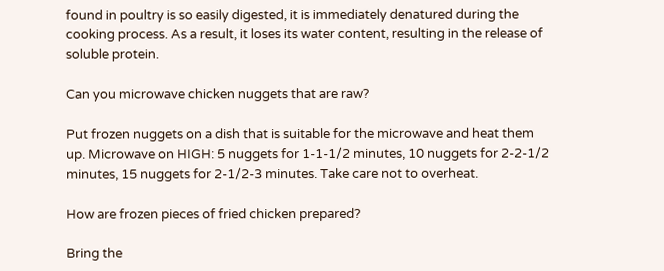found in poultry is so easily digested, it is immediately denatured during the cooking process. As a result, it loses its water content, resulting in the release of soluble protein.

Can you microwave chicken nuggets that are raw?

Put frozen nuggets on a dish that is suitable for the microwave and heat them up. Microwave on HIGH: 5 nuggets for 1-1-1/2 minutes, 10 nuggets for 2-2-1/2 minutes, 15 nuggets for 2-1/2-3 minutes. Take care not to overheat.

How are frozen pieces of fried chicken prepared?

Bring the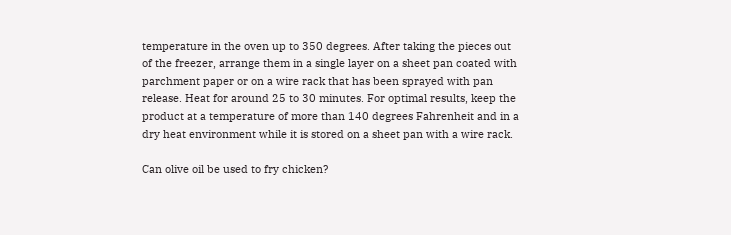temperature in the oven up to 350 degrees. After taking the pieces out of the freezer, arrange them in a single layer on a sheet pan coated with parchment paper or on a wire rack that has been sprayed with pan release. Heat for around 25 to 30 minutes. For optimal results, keep the product at a temperature of more than 140 degrees Fahrenheit and in a dry heat environment while it is stored on a sheet pan with a wire rack.

Can olive oil be used to fry chicken?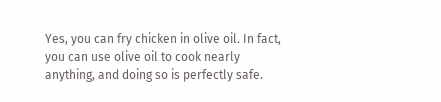Yes, you can fry chicken in olive oil. In fact, you can use olive oil to cook nearly anything, and doing so is perfectly safe.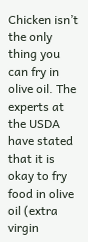Chicken isn’t the only thing you can fry in olive oil. The experts at the USDA have stated that it is okay to fry food in olive oil (extra virgin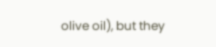olive oil), but they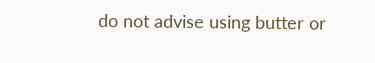do not advise using butter or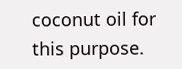coconut oil for this purpose.